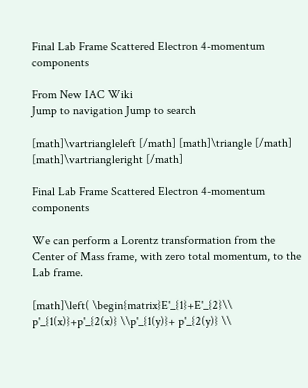Final Lab Frame Scattered Electron 4-momentum components

From New IAC Wiki
Jump to navigation Jump to search

[math]\vartriangleleft [/math] [math]\triangle [/math] [math]\vartriangleright [/math]

Final Lab Frame Scattered Electron 4-momentum components

We can perform a Lorentz transformation from the Center of Mass frame, with zero total momentum, to the Lab frame.

[math]\left( \begin{matrix}E'_{1}+E'_{2}\\ p'_{1(x)}+p'_{2(x)} \\p'_{1(y)}+ p'_{2(y)} \\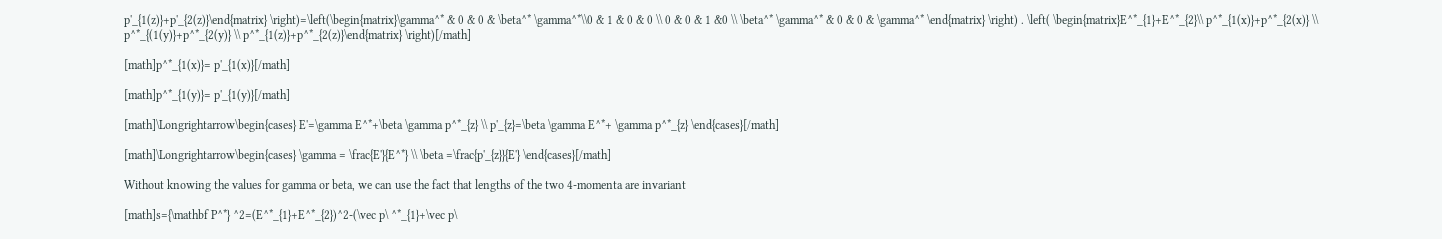p'_{1(z)}+p'_{2(z)}\end{matrix} \right)=\left(\begin{matrix}\gamma^* & 0 & 0 & \beta^* \gamma^*\\0 & 1 & 0 & 0 \\ 0 & 0 & 1 &0 \\ \beta^* \gamma^* & 0 & 0 & \gamma^* \end{matrix} \right) . \left( \begin{matrix}E^*_{1}+E^*_{2}\\ p^*_{1(x)}+p^*_{2(x)} \\ p^*_{(1(y)}+p^*_{2(y)} \\ p^*_{1(z)}+p^*_{2(z)}\end{matrix} \right)[/math]

[math]p^*_{1(x)}= p'_{1(x)}[/math]

[math]p^*_{1(y)}= p'_{1(y)}[/math]

[math]\Longrightarrow\begin{cases} E'=\gamma E^*+\beta \gamma p^*_{z} \\ p'_{z}=\beta \gamma E^*+ \gamma p^*_{z} \end{cases}[/math]

[math]\Longrightarrow\begin{cases} \gamma = \frac{E'}{E^*} \\ \beta =\frac{p'_{z}}{E'} \end{cases}[/math]

Without knowing the values for gamma or beta, we can use the fact that lengths of the two 4-momenta are invariant

[math]s={\mathbf P^*} ^2=(E^*_{1}+E^*_{2})^2-(\vec p\ ^*_{1}+\vec p\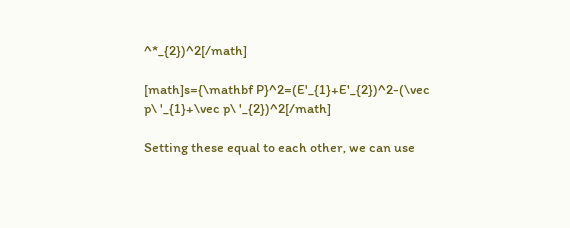^*_{2})^2[/math]

[math]s={\mathbf P}^2=(E'_{1}+E'_{2})^2-(\vec p\ '_{1}+\vec p\ '_{2})^2[/math]

Setting these equal to each other, we can use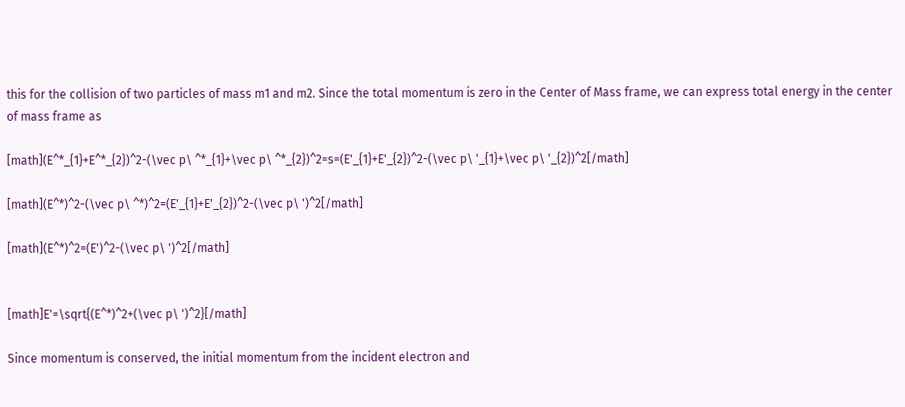this for the collision of two particles of mass m1 and m2. Since the total momentum is zero in the Center of Mass frame, we can express total energy in the center of mass frame as

[math](E^*_{1}+E^*_{2})^2-(\vec p\ ^*_{1}+\vec p\ ^*_{2})^2=s=(E'_{1}+E'_{2})^2-(\vec p\ '_{1}+\vec p\ '_{2})^2[/math]

[math](E^*)^2-(\vec p\ ^*)^2=(E'_{1}+E'_{2})^2-(\vec p\ ')^2[/math]

[math](E^*)^2=(E')^2-(\vec p\ ')^2[/math]


[math]E'=\sqrt{(E^*)^2+(\vec p\ ')^2}[/math]

Since momentum is conserved, the initial momentum from the incident electron and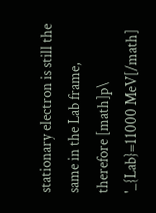stationary electron is still the same in the Lab frame, therefore [math]p\ '_{Lab}=11000 MeV[/math]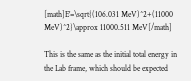[math]E'=\sqrt{(106.031 MeV)^2+(11000 MeV)^2}\approx 11000.511 MeV[/math]

This is the same as the initial total energy in the Lab frame, which should be expected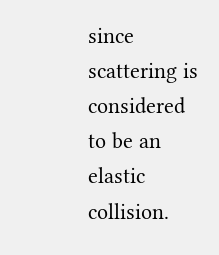since scattering is considered to be an elastic collision.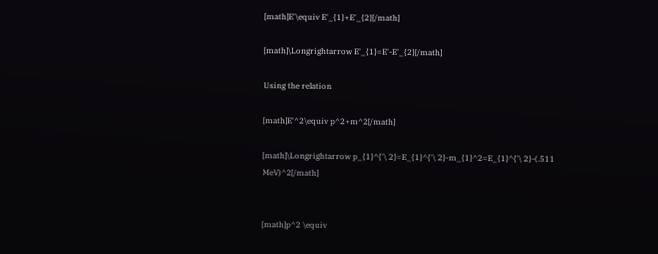[math]E'\equiv E'_{1}+E'_{2}[/math]

[math]\Longrightarrow E'_{1}=E'-E'_{2}[/math]

Using the relation

[math]E'^2\equiv p^2+m^2[/math]

[math]\Longrightarrow p_{1}^{'\ 2}=E_{1}^{'\ 2}-m_{1}^2=E_{1}^{'\ 2}-(.511 MeV)^2[/math]


[math]p^2 \equiv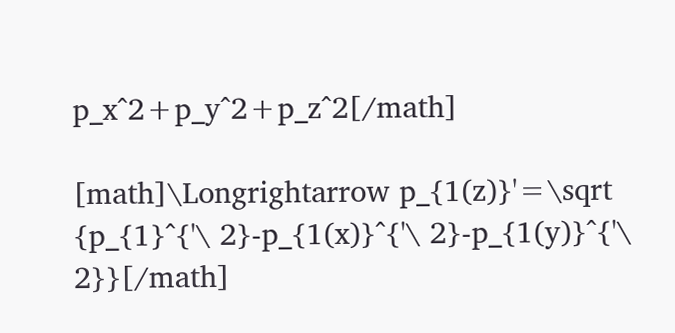p_x^2+p_y^2+p_z^2[/math]

[math]\Longrightarrow p_{1(z)}'=\sqrt {p_{1}^{'\ 2}-p_{1(x)}^{'\ 2}-p_{1(y)}^{'\ 2}}[/math]